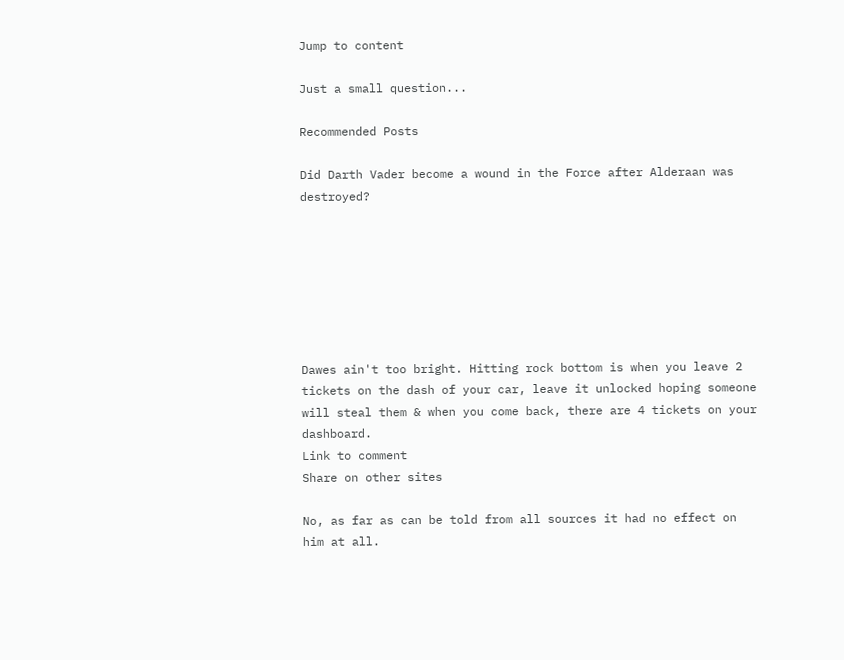Jump to content

Just a small question...

Recommended Posts

Did Darth Vader become a wound in the Force after Alderaan was destroyed?







Dawes ain't too bright. Hitting rock bottom is when you leave 2 tickets on the dash of your car, leave it unlocked hoping someone will steal them & when you come back, there are 4 tickets on your dashboard.
Link to comment
Share on other sites

No, as far as can be told from all sources it had no effect on him at all.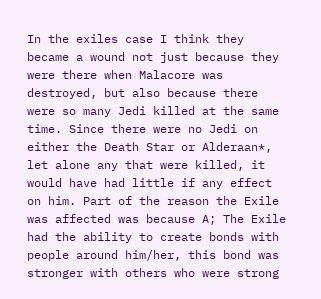In the exiles case I think they became a wound not just because they were there when Malacore was destroyed, but also because there were so many Jedi killed at the same time. Since there were no Jedi on either the Death Star or Alderaan*, let alone any that were killed, it would have had little if any effect on him. Part of the reason the Exile was affected was because A; The Exile had the ability to create bonds with people around him/her, this bond was stronger with others who were strong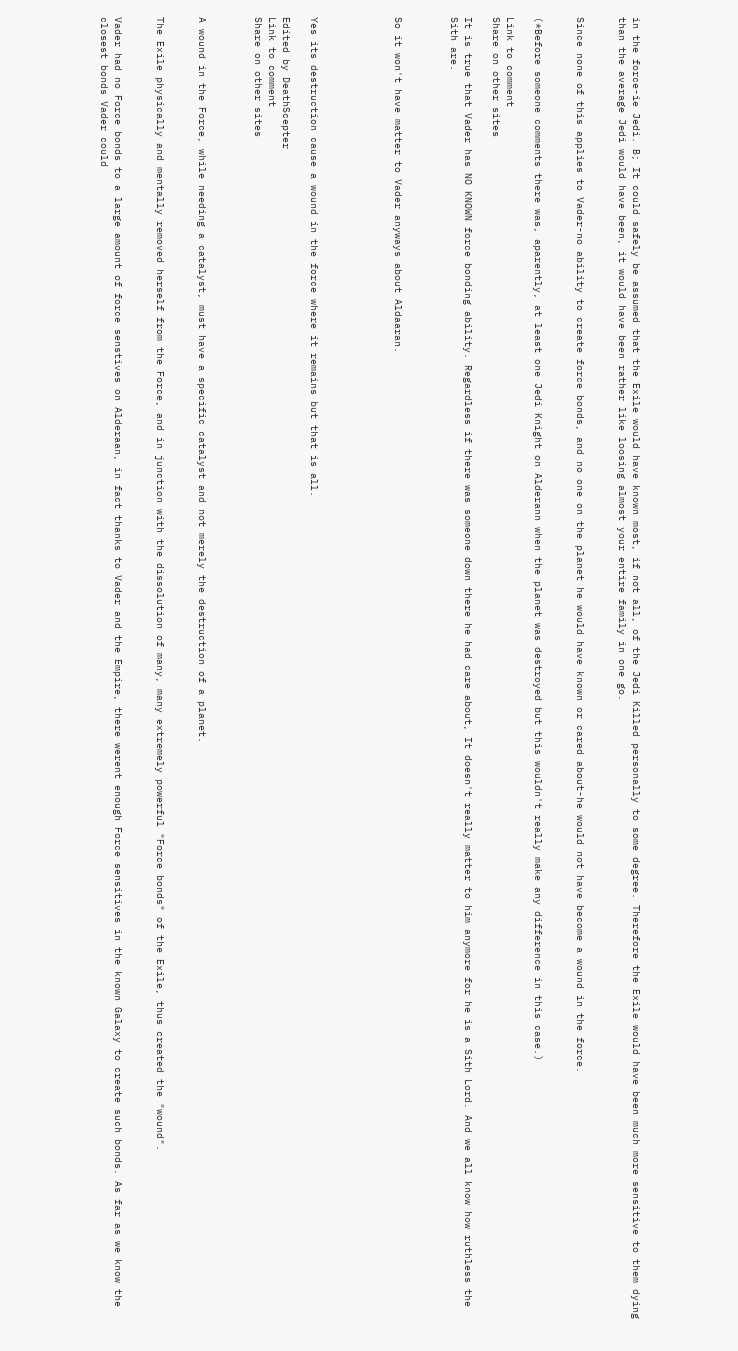in the force-ie Jedi. B; It could safely be assumed that the Exile would have known most, if not all, of the Jedi Killed personally to some degree. Therefore the Exile would have been much more sensitive to them dying than the average Jedi would have been, it would have been rather like loosing almost your entire family in one go.


Since none of this applies to Vader-no ability to create force bonds, and no one on the planet he would have known or cared about-he would not have become a wound in the force.


(*Before someone comments there was, aparently, at least one Jedi Knight on Alderann when the planet was destroyed but this wouldn't really make any difference in this case.)

Link to comment
Share on other sites

It is true that Vader has NO KNOWN force bonding ability. Regardless if there was someone down there he had care about, It doesn't really matter to him anymore for he is a Sith Lord. And we all know how ruthless the Sith are.



So it won't have matter to Vader anyways about Aldaaran.





Yes its destruction cause a wound in the force where it remains but that is all.

Edited by DeathScepter
Link to comment
Share on other sites



A wound in the Force, while needing a catalyst, must have a specific catalyst and not merely the destruction of a planet.


The Exile physically and mentally removed herself from the Force, and in junction with the dissolution of many, many extremely powerful "Force bonds" of the Exile, thus created the "wound".


Vader had no Force bonds to a large amount of force senstives on Alderaan, in fact thanks to Vader and the Empire, there werent enough Force sensitives in the known Galaxy to create such bonds. As far as we know the closest bonds Vader could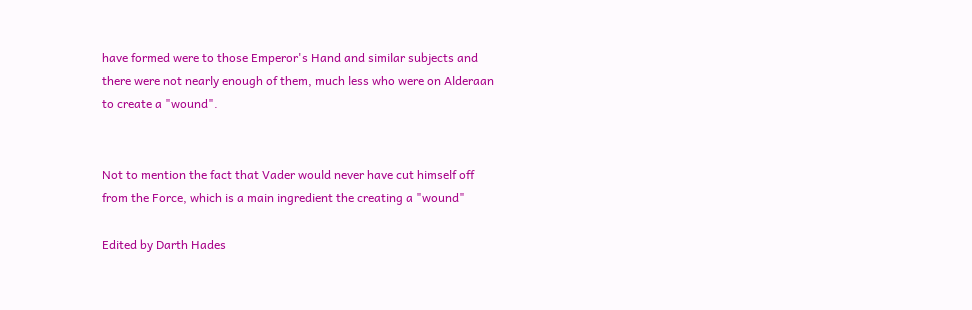have formed were to those Emperor's Hand and similar subjects and there were not nearly enough of them, much less who were on Alderaan to create a "wound".


Not to mention the fact that Vader would never have cut himself off from the Force, which is a main ingredient the creating a "wound"

Edited by Darth Hades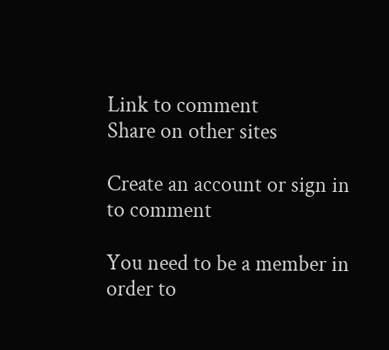Link to comment
Share on other sites

Create an account or sign in to comment

You need to be a member in order to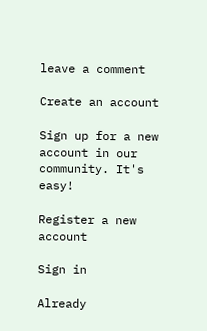leave a comment

Create an account

Sign up for a new account in our community. It's easy!

Register a new account

Sign in

Already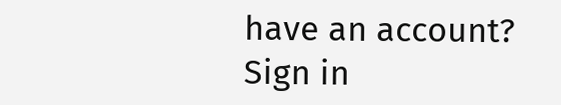have an account? Sign in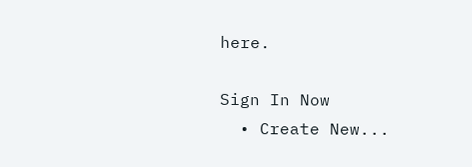here.

Sign In Now
  • Create New...